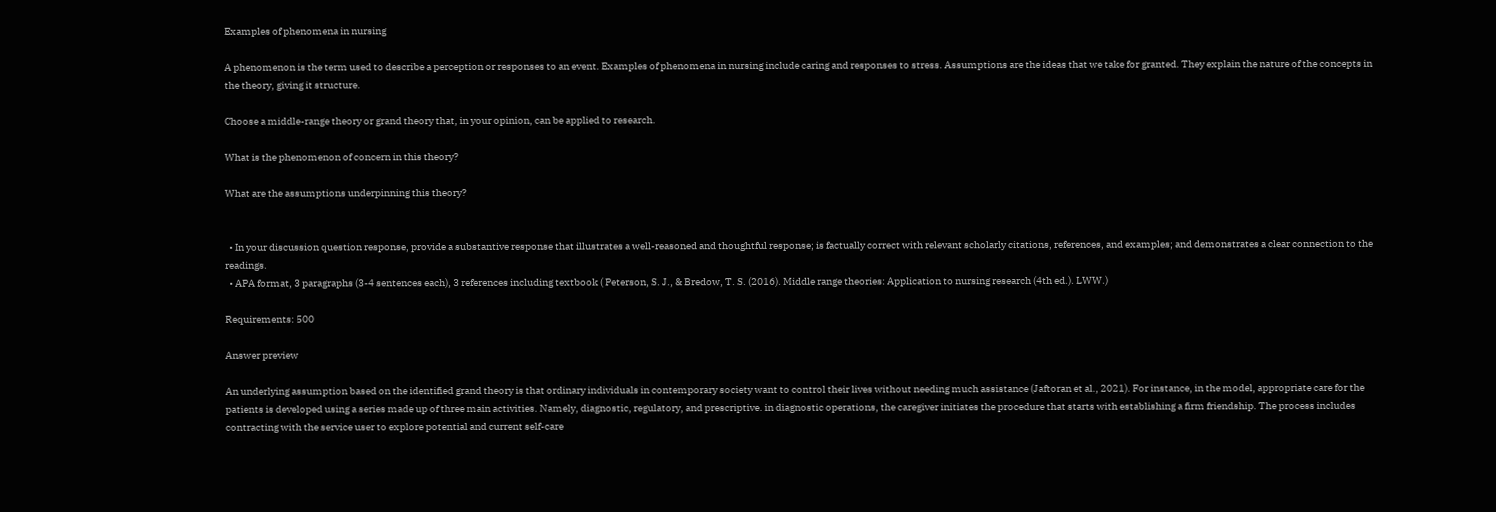Examples of phenomena in nursing

A phenomenon is the term used to describe a perception or responses to an event. Examples of phenomena in nursing include caring and responses to stress. Assumptions are the ideas that we take for granted. They explain the nature of the concepts in the theory, giving it structure.

Choose a middle-range theory or grand theory that, in your opinion, can be applied to research.

What is the phenomenon of concern in this theory?

What are the assumptions underpinning this theory?


  • In your discussion question response, provide a substantive response that illustrates a well-reasoned and thoughtful response; is factually correct with relevant scholarly citations, references, and examples; and demonstrates a clear connection to the readings.
  • APA format, 3 paragraphs (3-4 sentences each), 3 references including textbook ( Peterson, S. J., & Bredow, T. S. (2016). Middle range theories: Application to nursing research (4th ed.). LWW.)

Requirements: 500

Answer preview

An underlying assumption based on the identified grand theory is that ordinary individuals in contemporary society want to control their lives without needing much assistance (Jaftoran et al., 2021). For instance, in the model, appropriate care for the patients is developed using a series made up of three main activities. Namely, diagnostic, regulatory, and prescriptive. in diagnostic operations, the caregiver initiates the procedure that starts with establishing a firm friendship. The process includes contracting with the service user to explore potential and current self-care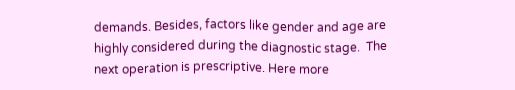demands. Besides, factors like gender and age are highly considered during the diagnostic stage.  The next operation is prescriptive. Here more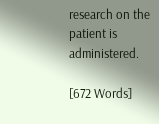research on the patient is administered.

[672 Words]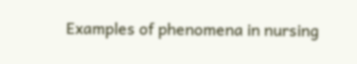Examples of phenomena in nursing